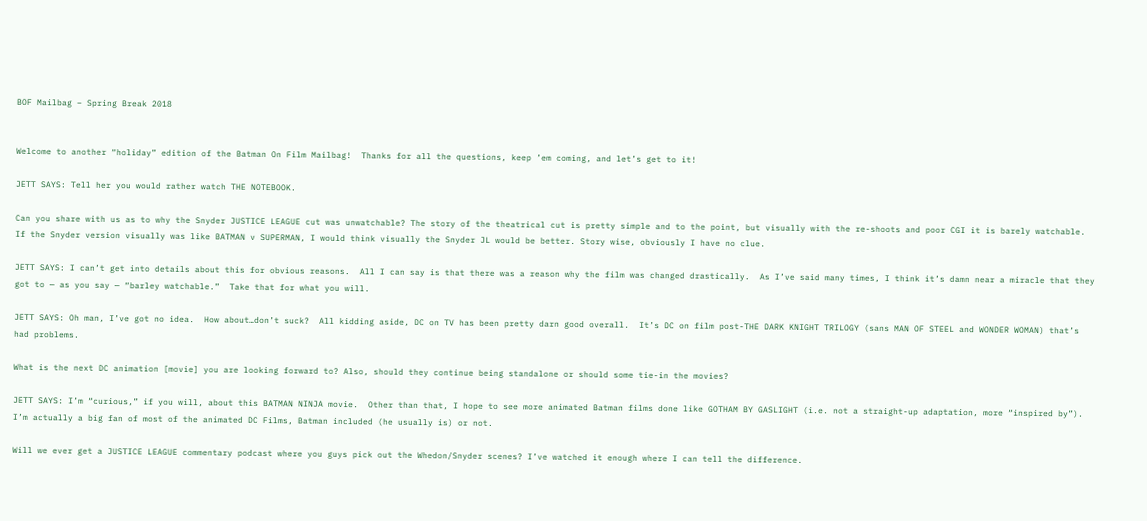BOF Mailbag – Spring Break 2018


Welcome to another “holiday” edition of the Batman On Film Mailbag!  Thanks for all the questions, keep ’em coming, and let’s get to it!

JETT SAYS: Tell her you would rather watch THE NOTEBOOK.

Can you share with us as to why the Snyder JUSTICE LEAGUE cut was unwatchable? The story of the theatrical cut is pretty simple and to the point, but visually with the re-shoots and poor CGI it is barely watchable. If the Snyder version visually was like BATMAN v SUPERMAN, I would think visually the Snyder JL would be better. Story wise, obviously I have no clue.

JETT SAYS: I can’t get into details about this for obvious reasons.  All I can say is that there was a reason why the film was changed drastically.  As I’ve said many times, I think it’s damn near a miracle that they got to — as you say — “barley watchable.”  Take that for what you will.

JETT SAYS: Oh man, I’ve got no idea.  How about…don’t suck?  All kidding aside, DC on TV has been pretty darn good overall.  It’s DC on film post-THE DARK KNIGHT TRILOGY (sans MAN OF STEEL and WONDER WOMAN) that’s had problems.

What is the next DC animation [movie] you are looking forward to? Also, should they continue being standalone or should some tie-in the movies?

JETT SAYS: I’m “curious,” if you will, about this BATMAN NINJA movie.  Other than that, I hope to see more animated Batman films done like GOTHAM BY GASLIGHT (i.e. not a straight-up adaptation, more “inspired by”).  I’m actually a big fan of most of the animated DC Films, Batman included (he usually is) or not.

Will we ever get a JUSTICE LEAGUE commentary podcast where you guys pick out the Whedon/Snyder scenes? I’ve watched it enough where I can tell the difference.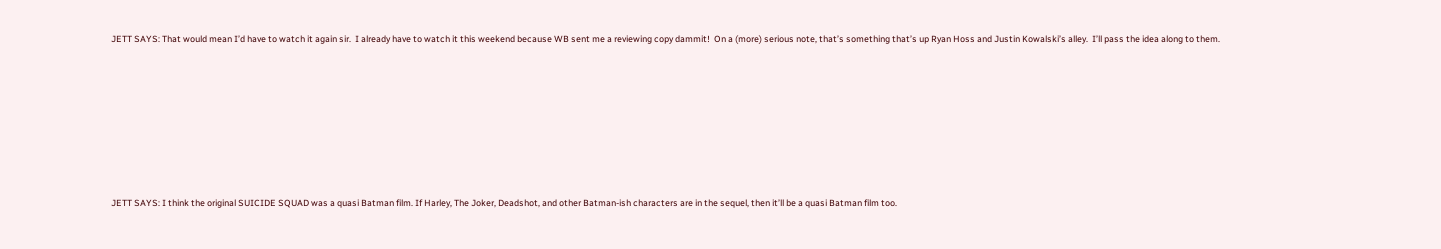JETT SAYS: That would mean I’d have to watch it again sir.  I already have to watch it this weekend because WB sent me a reviewing copy dammit!  On a (more) serious note, that’s something that’s up Ryan Hoss and Justin Kowalski’s alley.  I’ll pass the idea along to them.








JETT SAYS: I think the original SUICIDE SQUAD was a quasi Batman film. If Harley, The Joker, Deadshot, and other Batman-ish characters are in the sequel, then it’ll be a quasi Batman film too.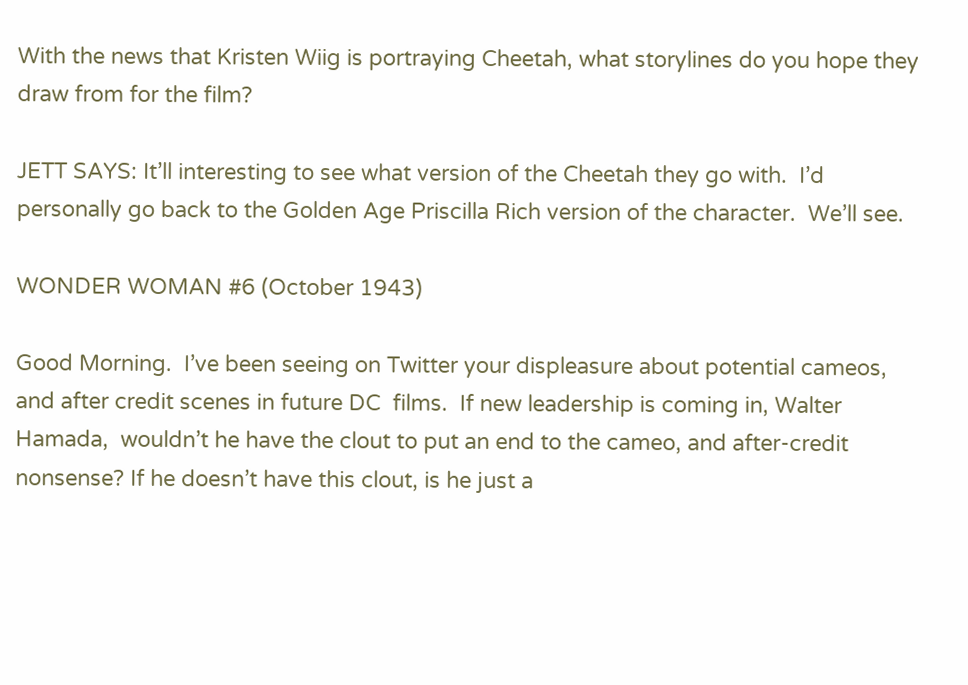With the news that Kristen Wiig is portraying Cheetah, what storylines do you hope they draw from for the film?

JETT SAYS: It’ll interesting to see what version of the Cheetah they go with.  I’d personally go back to the Golden Age Priscilla Rich version of the character.  We’ll see.

WONDER WOMAN #6 (October 1943)

Good Morning.  I’ve been seeing on Twitter your displeasure about potential cameos, and after credit scenes in future DC  films.  If new leadership is coming in, Walter Hamada,  wouldn’t he have the clout to put an end to the cameo, and after-credit nonsense? If he doesn’t have this clout, is he just a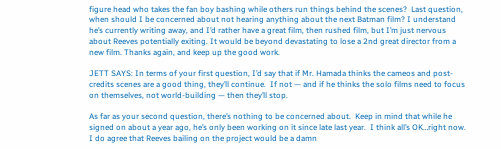figure head who takes the fan boy bashing while others run things behind the scenes?  Last question, when should I be concerned about not hearing anything about the next Batman film? I understand he’s currently writing away, and I’d rather have a great film, then rushed film, but I’m just nervous about Reeves potentially exiting. It would be beyond devastating to lose a 2nd great director from a new film. Thanks again, and keep up the good work.

JETT SAYS: In terms of your first question, I’d say that if Mr. Hamada thinks the cameos and post-credits scenes are a good thing, they’ll continue.  If not — and if he thinks the solo films need to focus on themselves, not world-building — then they’ll stop.

As far as your second question, there’s nothing to be concerned about.  Keep in mind that while he signed on about a year ago, he’s only been working on it since late last year.  I think all’s OK…right now.  I do agree that Reeves bailing on the project would be a damn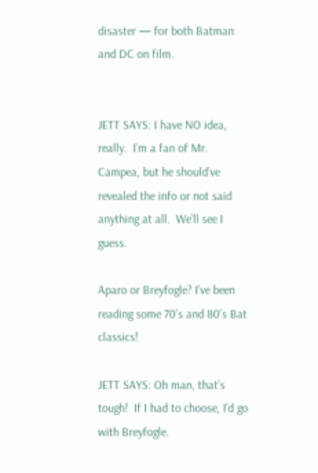disaster — for both Batman and DC on film.


JETT SAYS: I have NO idea, really.  I’m a fan of Mr. Campea, but he should’ve revealed the info or not said anything at all.  We’ll see I guess.

Aparo or Breyfogle? I’ve been reading some 70’s and 80’s Bat classics!

JETT SAYS: Oh man, that’s tough!  If I had to choose, I’d go with Breyfogle.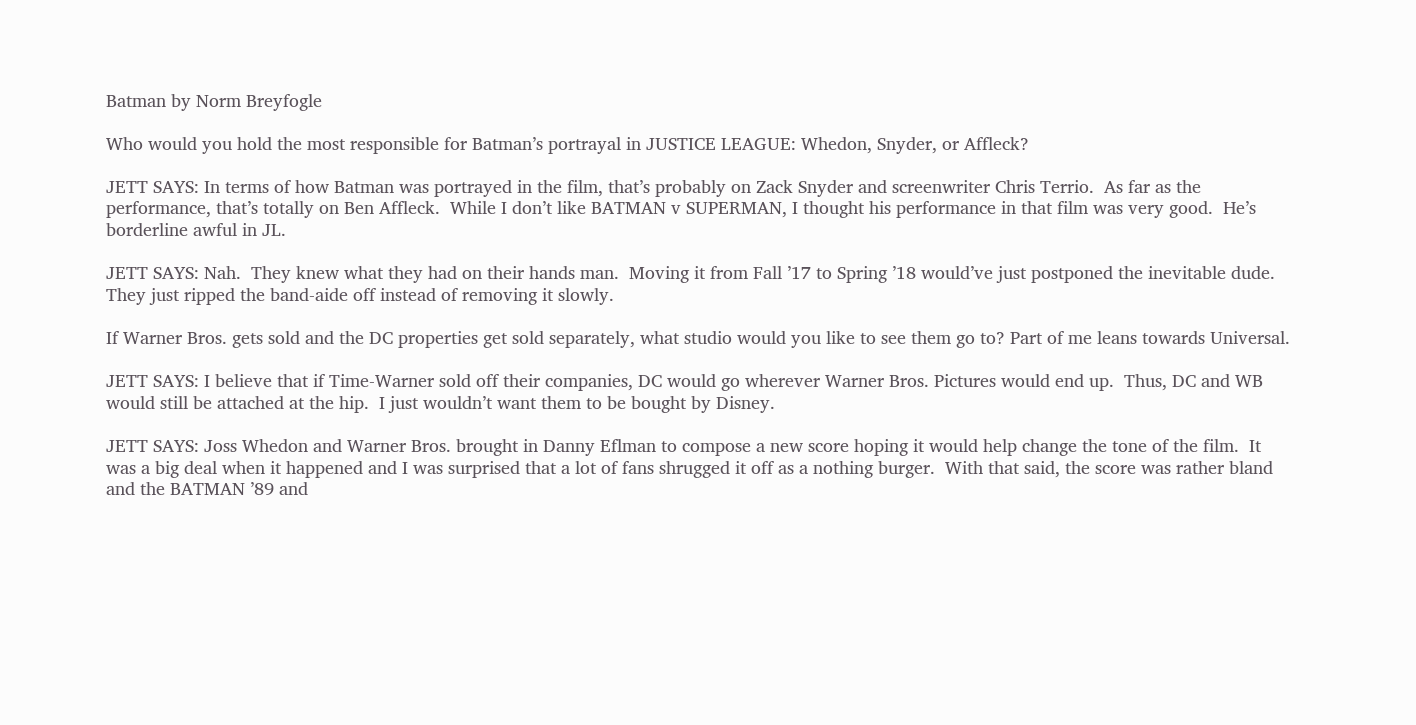Batman by Norm Breyfogle

Who would you hold the most responsible for Batman’s portrayal in JUSTICE LEAGUE: Whedon, Snyder, or Affleck?

JETT SAYS: In terms of how Batman was portrayed in the film, that’s probably on Zack Snyder and screenwriter Chris Terrio.  As far as the performance, that’s totally on Ben Affleck.  While I don’t like BATMAN v SUPERMAN, I thought his performance in that film was very good.  He’s borderline awful in JL.

JETT SAYS: Nah.  They knew what they had on their hands man.  Moving it from Fall ’17 to Spring ’18 would’ve just postponed the inevitable dude.  They just ripped the band-aide off instead of removing it slowly.

If Warner Bros. gets sold and the DC properties get sold separately, what studio would you like to see them go to? Part of me leans towards Universal.

JETT SAYS: I believe that if Time-Warner sold off their companies, DC would go wherever Warner Bros. Pictures would end up.  Thus, DC and WB would still be attached at the hip.  I just wouldn’t want them to be bought by Disney.

JETT SAYS: Joss Whedon and Warner Bros. brought in Danny Eflman to compose a new score hoping it would help change the tone of the film.  It was a big deal when it happened and I was surprised that a lot of fans shrugged it off as a nothing burger.  With that said, the score was rather bland and the BATMAN ’89 and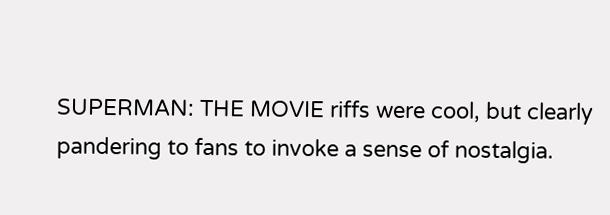SUPERMAN: THE MOVIE riffs were cool, but clearly pandering to fans to invoke a sense of nostalgia.